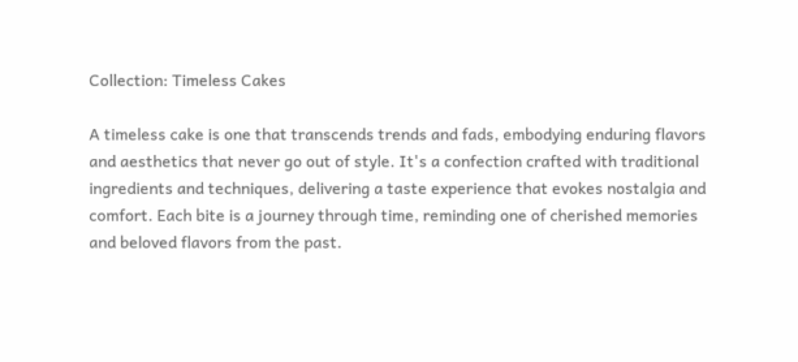Collection: Timeless Cakes

A timeless cake is one that transcends trends and fads, embodying enduring flavors and aesthetics that never go out of style. It's a confection crafted with traditional ingredients and techniques, delivering a taste experience that evokes nostalgia and comfort. Each bite is a journey through time, reminding one of cherished memories and beloved flavors from the past.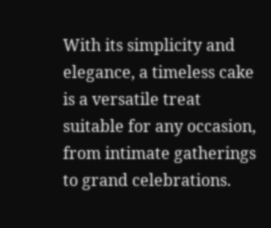With its simplicity and elegance, a timeless cake is a versatile treat suitable for any occasion, from intimate gatherings to grand celebrations.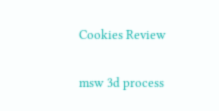Cookies Review

msw 3d process